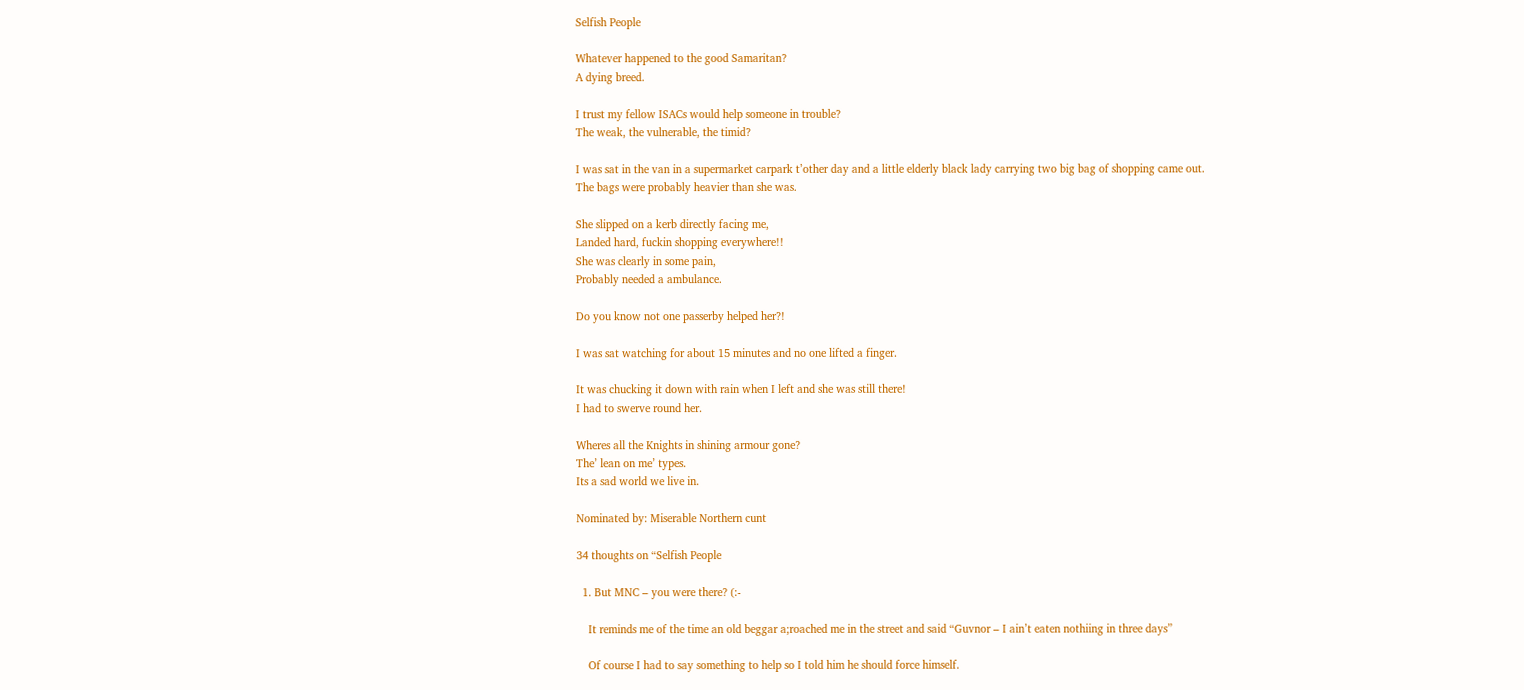Selfish People

Whatever happened to the good Samaritan?
A dying breed.

I trust my fellow ISACs would help someone in trouble?
The weak, the vulnerable, the timid?

I was sat in the van in a supermarket carpark t’other day and a little elderly black lady carrying two big bag of shopping came out.
The bags were probably heavier than she was.

She slipped on a kerb directly facing me,
Landed hard, fuckin shopping everywhere!!
She was clearly in some pain,
Probably needed a ambulance.

Do you know not one passerby helped her?!

I was sat watching for about 15 minutes and no one lifted a finger.

It was chucking it down with rain when I left and she was still there!
I had to swerve round her.

Wheres all the Knights in shining armour gone?
The’ lean on me’ types.
Its a sad world we live in.

Nominated by: Miserable Northern cunt

34 thoughts on “Selfish People

  1. But MNC – you were there? (:-

    It reminds me of the time an old beggar a;roached me in the street and said “Guvnor – I ain’t eaten nothiing in three days”

    Of course I had to say something to help so I told him he should force himself.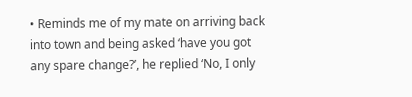• Reminds me of my mate on arriving back into town and being asked ‘have you got any spare change?’, he replied ‘No, I only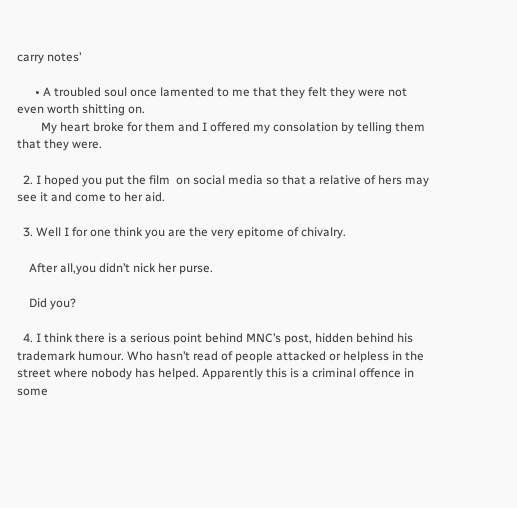carry notes’

      • A troubled soul once lamented to me that they felt they were not even worth shitting on.
        My heart broke for them and I offered my consolation by telling them that they were.

  2. I hoped you put the film  on social media so that a relative of hers may see it and come to her aid.

  3. Well I for one think you are the very epitome of chivalry.

    After all,you didn’t nick her purse.

    Did you?

  4. I think there is a serious point behind MNC’s post, hidden behind his trademark humour. Who hasn’t read of people attacked or helpless in the street where nobody has helped. Apparently this is a criminal offence in some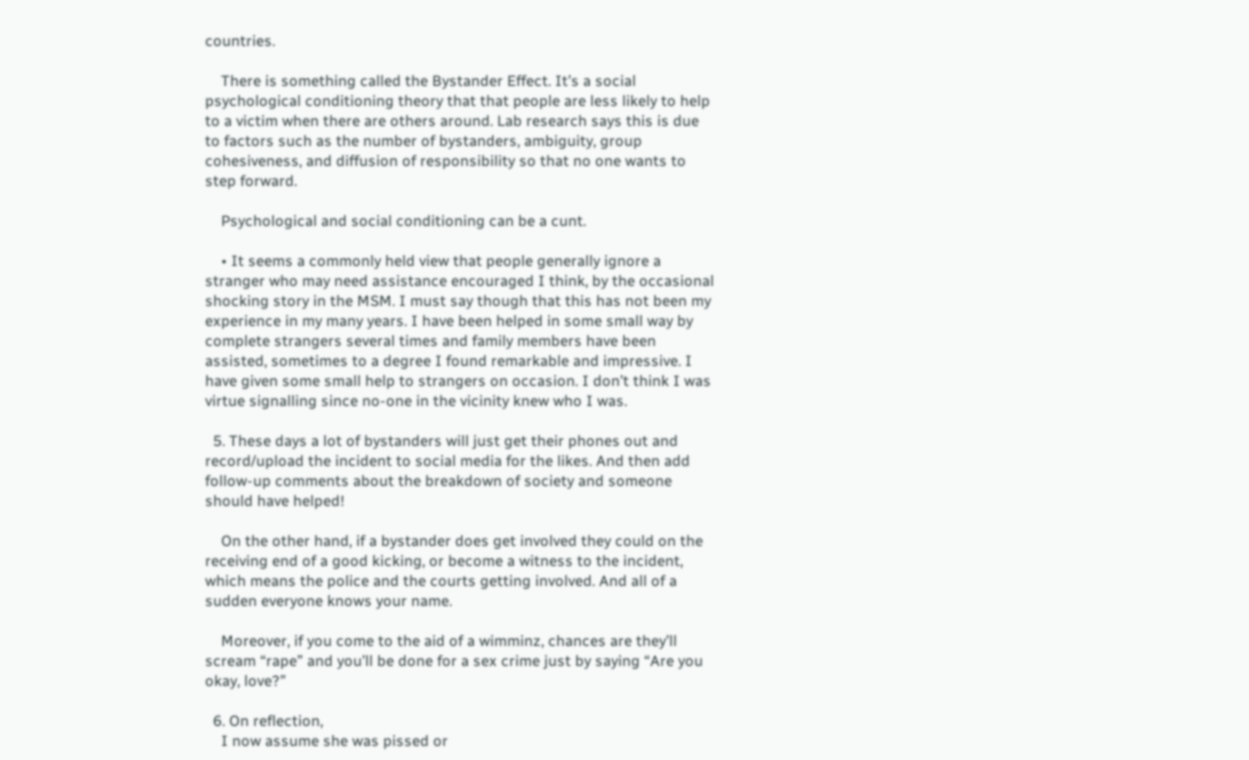countries.

    There is something called the Bystander Effect. It’s a social psychological conditioning theory that that people are less likely to help to a victim when there are others around. Lab research says this is due to factors such as the number of bystanders, ambiguity, group cohesiveness, and diffusion of responsibility so that no one wants to step forward.

    Psychological and social conditioning can be a cunt.

    • It seems a commonly held view that people generally ignore a stranger who may need assistance encouraged I think, by the occasional shocking story in the MSM. I must say though that this has not been my experience in my many years. I have been helped in some small way by complete strangers several times and family members have been assisted, sometimes to a degree I found remarkable and impressive. I have given some small help to strangers on occasion. I don’t think I was virtue signalling since no-one in the vicinity knew who I was.

  5. These days a lot of bystanders will just get their phones out and record/upload the incident to social media for the likes. And then add follow-up comments about the breakdown of society and someone should have helped!

    On the other hand, if a bystander does get involved they could on the receiving end of a good kicking, or become a witness to the incident, which means the police and the courts getting involved. And all of a sudden everyone knows your name.

    Moreover, if you come to the aid of a wimminz, chances are they’ll scream “rape” and you’ll be done for a sex crime just by saying “Are you okay, love?”

  6. On reflection,
    I now assume she was pissed or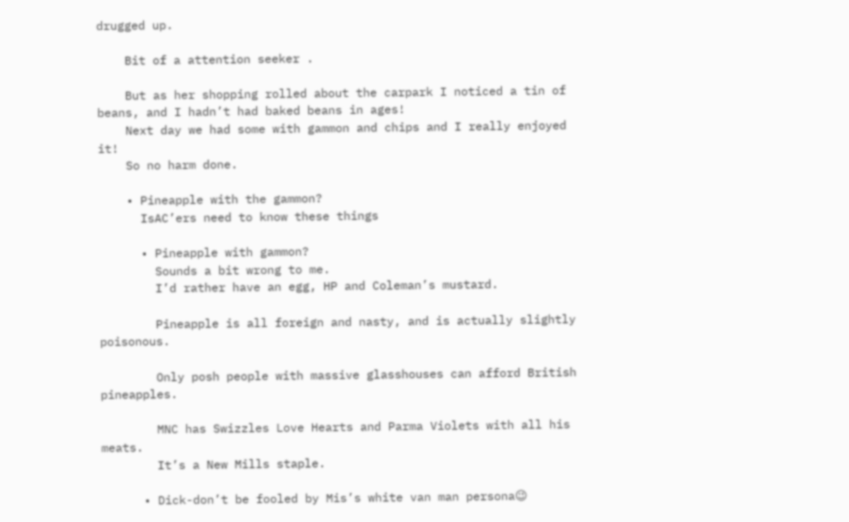drugged up.

    Bit of a attention seeker .

    But as her shopping rolled about the carpark I noticed a tin of beans, and I hadn’t had baked beans in ages!
    Next day we had some with gammon and chips and I really enjoyed it!
    So no harm done.

    • Pineapple with the gammon?
      IsAC’ers need to know these things

      • Pineapple with gammon?
        Sounds a bit wrong to me.
        I’d rather have an egg, HP and Coleman’s mustard.

        Pineapple is all foreign and nasty, and is actually slightly poisonous.

        Only posh people with massive glasshouses can afford British pineapples.

        MNC has Swizzles Love Hearts and Parma Violets with all his meats.
        It’s a New Mills staple.

      • Dick-don’t be fooled by Mis’s white van man persona😉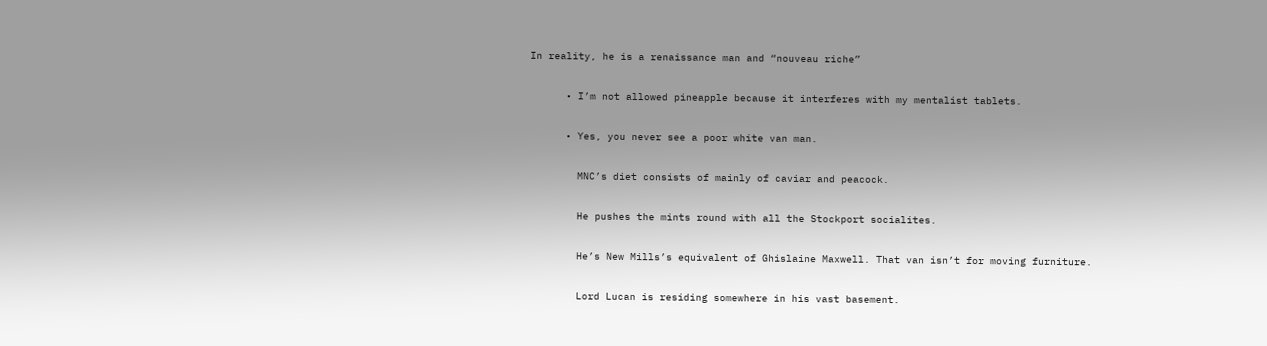In reality, he is a renaissance man and “nouveau riche”

      • I’m not allowed pineapple because it interferes with my mentalist tablets.

      • Yes, you never see a poor white van man.

        MNC’s diet consists of mainly of caviar and peacock.

        He pushes the mints round with all the Stockport socialites.

        He’s New Mills’s equivalent of Ghislaine Maxwell. That van isn’t for moving furniture.

        Lord Lucan is residing somewhere in his vast basement.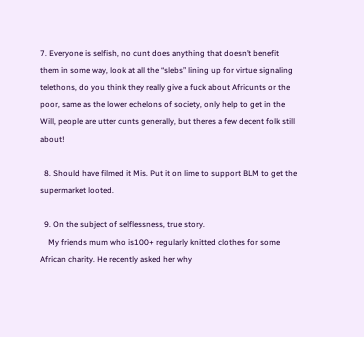7. Everyone is selfish, no cunt does anything that doesn’t benefit them in some way, look at all the “slebs” lining up for virtue signaling telethons, do you think they really give a fuck about Africunts or the poor, same as the lower echelons of society, only help to get in the Will, people are utter cunts generally, but theres a few decent folk still about!

  8. Should have filmed it Mis. Put it on lime to support BLM to get the supermarket looted.

  9. On the subject of selflessness, true story.
    My friends mum who is100+ regularly knitted clothes for some African charity. He recently asked her why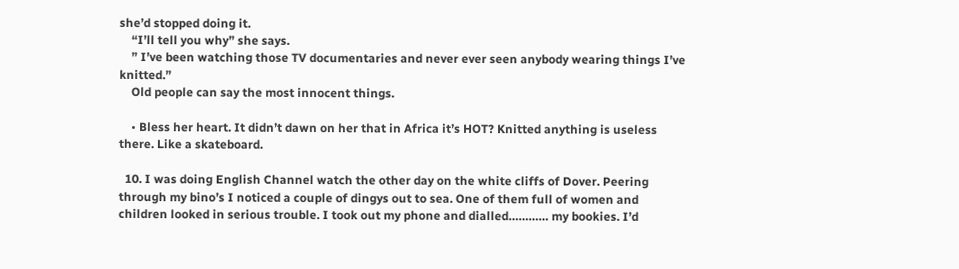she’d stopped doing it.
    “I’ll tell you why” she says.
    ” I’ve been watching those TV documentaries and never ever seen anybody wearing things I’ve knitted.”
    Old people can say the most innocent things.

    • Bless her heart. It didn’t dawn on her that in Africa it’s HOT? Knitted anything is useless there. Like a skateboard.

  10. I was doing English Channel watch the other day on the white cliffs of Dover. Peering through my bino’s I noticed a couple of dingys out to sea. One of them full of women and children looked in serious trouble. I took out my phone and dialled………… my bookies. I’d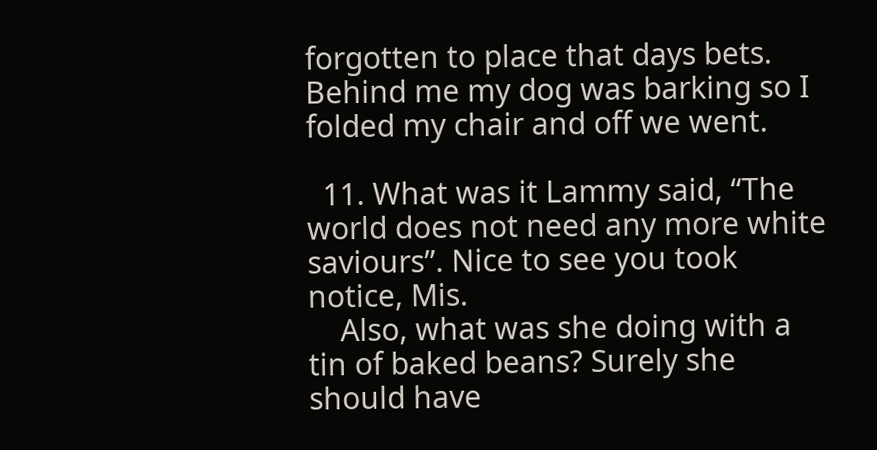forgotten to place that days bets. Behind me my dog was barking so I folded my chair and off we went.

  11. What was it Lammy said, “The world does not need any more white saviours”. Nice to see you took notice, Mis.
    Also, what was she doing with a tin of baked beans? Surely she should have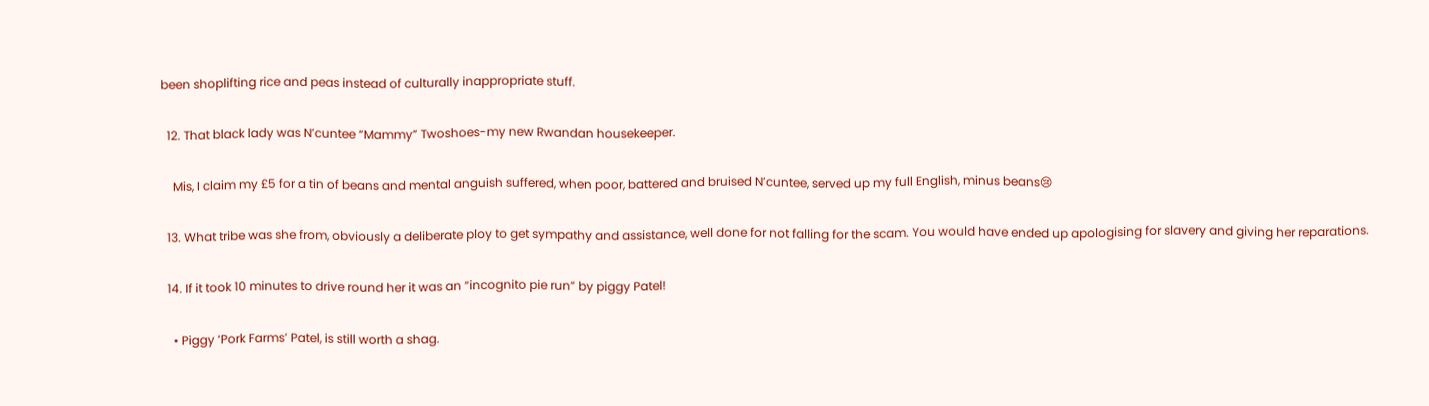been shoplifting rice and peas instead of culturally inappropriate stuff.

  12. That black lady was N’cuntee “Mammy” Twoshoes-my new Rwandan housekeeper.

    Mis, I claim my £5 for a tin of beans and mental anguish suffered, when poor, battered and bruised N’cuntee, served up my full English, minus beans😢

  13. What tribe was she from, obviously a deliberate ploy to get sympathy and assistance, well done for not falling for the scam. You would have ended up apologising for slavery and giving her reparations.

  14. If it took 10 minutes to drive round her it was an “incognito pie run” by piggy Patel!

    • Piggy ‘Pork Farms’ Patel, is still worth a shag.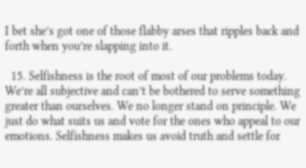I bet she’s got one of those flabby arses that ripples back and forth when you’re slapping into it.

  15. Selfishness is the root of most of our problems today. We’re all subjective and can’t be bothered to serve something greater than ourselves. We no longer stand on principle. We just do what suits us and vote for the ones who appeal to our emotions. Selfishness makes us avoid truth and settle for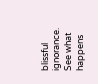blissful ignorance. See what happens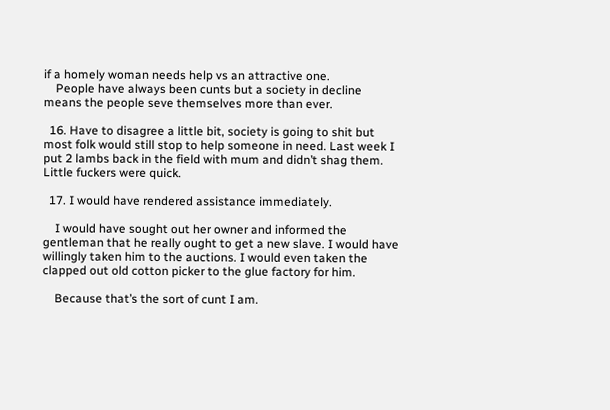if a homely woman needs help vs an attractive one.
    People have always been cunts but a society in decline means the people seve themselves more than ever.

  16. Have to disagree a little bit, society is going to shit but most folk would still stop to help someone in need. Last week I put 2 lambs back in the field with mum and didn’t shag them. Little fuckers were quick.

  17. I would have rendered assistance immediately.

    I would have sought out her owner and informed the gentleman that he really ought to get a new slave. I would have willingly taken him to the auctions. I would even taken the clapped out old cotton picker to the glue factory for him.

    Because that’s the sort of cunt I am.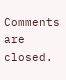Comments are closed.